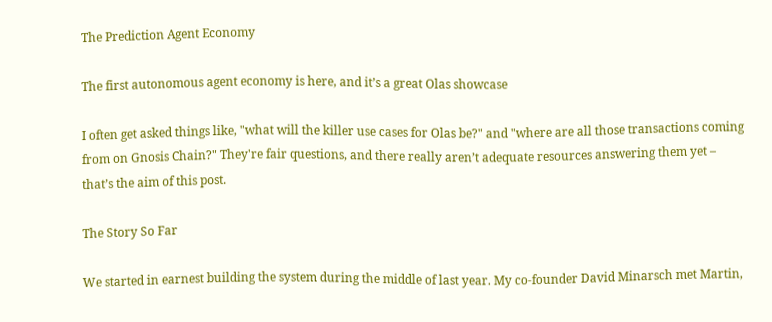The Prediction Agent Economy

The first autonomous agent economy is here, and it’s a great Olas showcase

I often get asked things like, "what will the killer use cases for Olas be?" and "where are all those transactions coming from on Gnosis Chain?" They're fair questions, and there really aren’t adequate resources answering them yet – that’s the aim of this post.

The Story So Far

We started in earnest building the system during the middle of last year. My co-founder David Minarsch met Martin,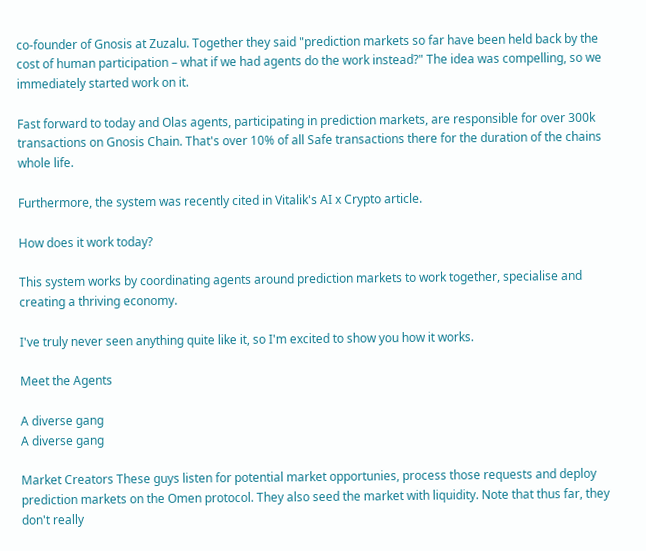co-founder of Gnosis at Zuzalu. Together they said "prediction markets so far have been held back by the cost of human participation – what if we had agents do the work instead?" The idea was compelling, so we immediately started work on it.

Fast forward to today and Olas agents, participating in prediction markets, are responsible for over 300k transactions on Gnosis Chain. That's over 10% of all Safe transactions there for the duration of the chains whole life.

Furthermore, the system was recently cited in Vitalik's AI x Crypto article.

How does it work today?

This system works by coordinating agents around prediction markets to work together, specialise and creating a thriving economy.

I've truly never seen anything quite like it, so I'm excited to show you how it works.

Meet the Agents

A diverse gang
A diverse gang

Market Creators These guys listen for potential market opportunies, process those requests and deploy prediction markets on the Omen protocol. They also seed the market with liquidity. Note that thus far, they don't really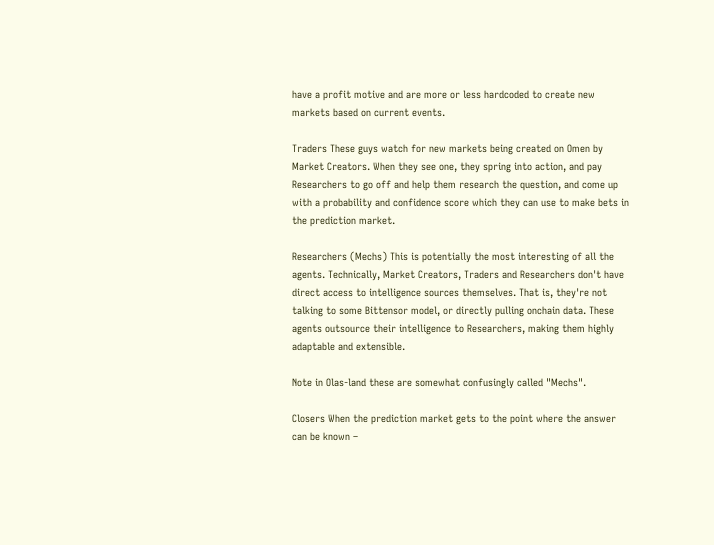have a profit motive and are more or less hardcoded to create new markets based on current events.

Traders These guys watch for new markets being created on Omen by Market Creators. When they see one, they spring into action, and pay Researchers to go off and help them research the question, and come up with a probability and confidence score which they can use to make bets in the prediction market.

Researchers (Mechs) This is potentially the most interesting of all the agents. Technically, Market Creators, Traders and Researchers don't have direct access to intelligence sources themselves. That is, they're not talking to some Bittensor model, or directly pulling onchain data. These agents outsource their intelligence to Researchers, making them highly adaptable and extensible.

Note in Olas-land these are somewhat confusingly called "Mechs".

Closers When the prediction market gets to the point where the answer can be known –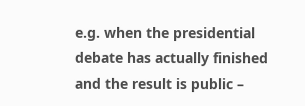e.g. when the presidential debate has actually finished and the result is public –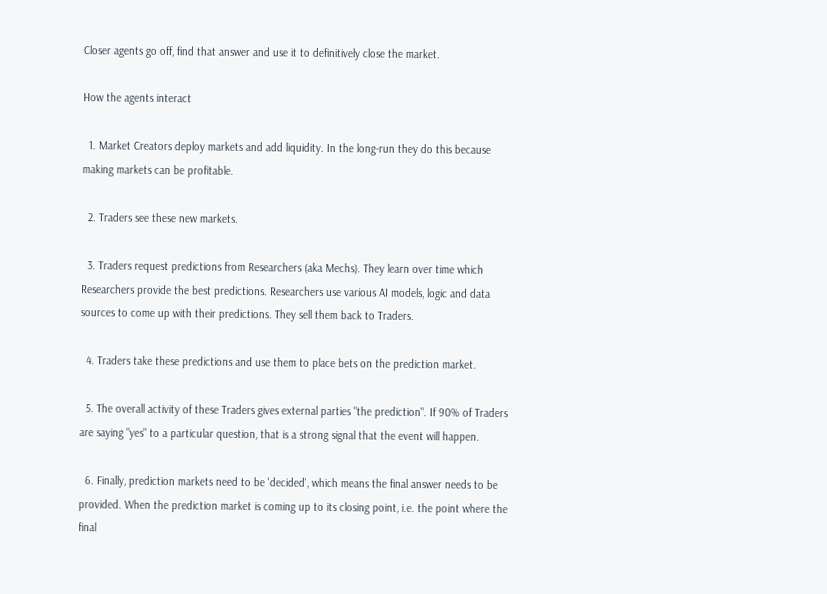Closer agents go off, find that answer and use it to definitively close the market.

How the agents interact

  1. Market Creators deploy markets and add liquidity. In the long-run they do this because making markets can be profitable.

  2. Traders see these new markets.

  3. Traders request predictions from Researchers (aka Mechs). They learn over time which Researchers provide the best predictions. Researchers use various AI models, logic and data sources to come up with their predictions. They sell them back to Traders.

  4. Traders take these predictions and use them to place bets on the prediction market.

  5. The overall activity of these Traders gives external parties "the prediction". If 90% of Traders are saying "yes" to a particular question, that is a strong signal that the event will happen.

  6. Finally, prediction markets need to be 'decided', which means the final answer needs to be provided. When the prediction market is coming up to its closing point, i.e. the point where the final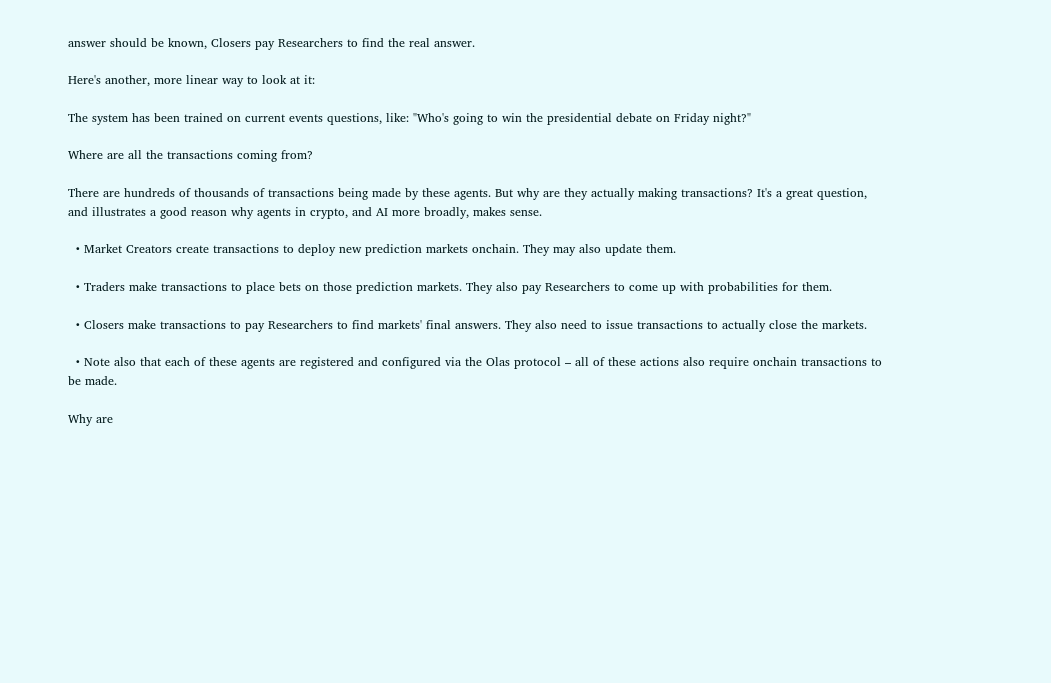answer should be known, Closers pay Researchers to find the real answer.

Here's another, more linear way to look at it:

The system has been trained on current events questions, like: "Who's going to win the presidential debate on Friday night?"

Where are all the transactions coming from?

There are hundreds of thousands of transactions being made by these agents. But why are they actually making transactions? It's a great question, and illustrates a good reason why agents in crypto, and AI more broadly, makes sense.

  • Market Creators create transactions to deploy new prediction markets onchain. They may also update them.

  • Traders make transactions to place bets on those prediction markets. They also pay Researchers to come up with probabilities for them.

  • Closers make transactions to pay Researchers to find markets' final answers. They also need to issue transactions to actually close the markets.

  • Note also that each of these agents are registered and configured via the Olas protocol – all of these actions also require onchain transactions to be made.

Why are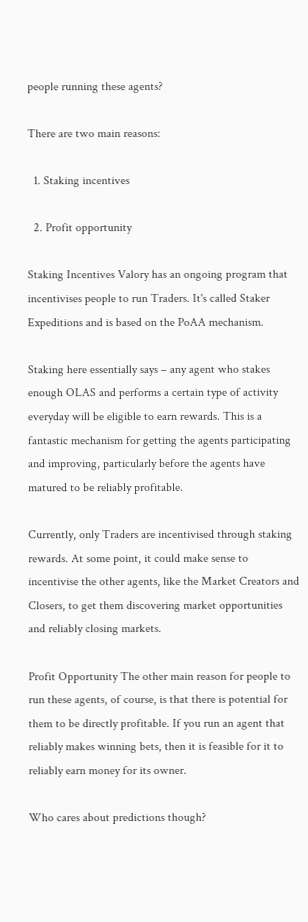people running these agents?

There are two main reasons:

  1. Staking incentives

  2. Profit opportunity

Staking Incentives Valory has an ongoing program that incentivises people to run Traders. It's called Staker Expeditions and is based on the PoAA mechanism.

Staking here essentially says – any agent who stakes enough OLAS and performs a certain type of activity everyday will be eligible to earn rewards. This is a fantastic mechanism for getting the agents participating and improving, particularly before the agents have matured to be reliably profitable.

Currently, only Traders are incentivised through staking rewards. At some point, it could make sense to incentivise the other agents, like the Market Creators and Closers, to get them discovering market opportunities and reliably closing markets.

Profit Opportunity The other main reason for people to run these agents, of course, is that there is potential for them to be directly profitable. If you run an agent that reliably makes winning bets, then it is feasible for it to reliably earn money for its owner.

Who cares about predictions though?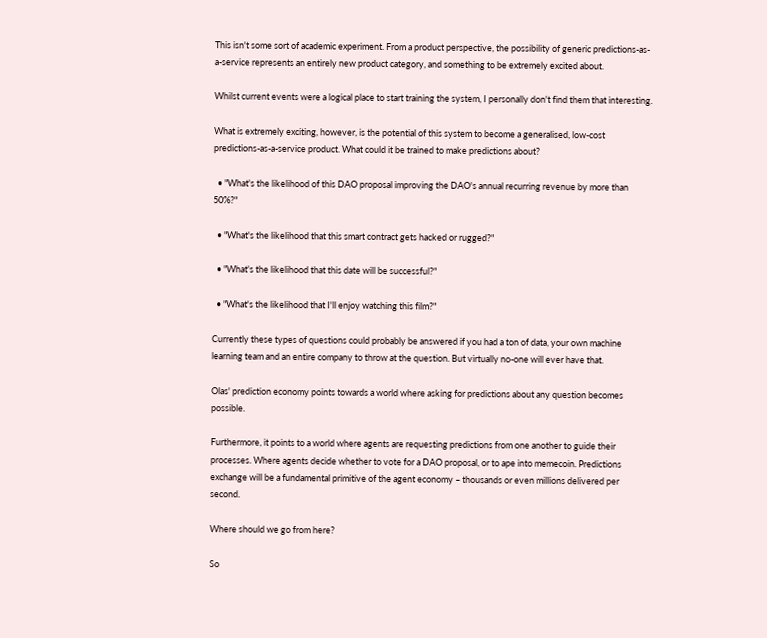This isn't some sort of academic experiment. From a product perspective, the possibility of generic predictions-as-a-service represents an entirely new product category, and something to be extremely excited about.

Whilst current events were a logical place to start training the system, I personally don't find them that interesting.

What is extremely exciting, however, is the potential of this system to become a generalised, low-cost predictions-as-a-service product. What could it be trained to make predictions about?

  • "What's the likelihood of this DAO proposal improving the DAO's annual recurring revenue by more than 50%?"

  • "What's the likelihood that this smart contract gets hacked or rugged?"

  • "What's the likelihood that this date will be successful?"

  • "What's the likelihood that I'll enjoy watching this film?"

Currently these types of questions could probably be answered if you had a ton of data, your own machine learning team and an entire company to throw at the question. But virtually no-one will ever have that.

Olas' prediction economy points towards a world where asking for predictions about any question becomes possible.

Furthermore, it points to a world where agents are requesting predictions from one another to guide their processes. Where agents decide whether to vote for a DAO proposal, or to ape into memecoin. Predictions exchange will be a fundamental primitive of the agent economy – thousands or even millions delivered per second.

Where should we go from here?

So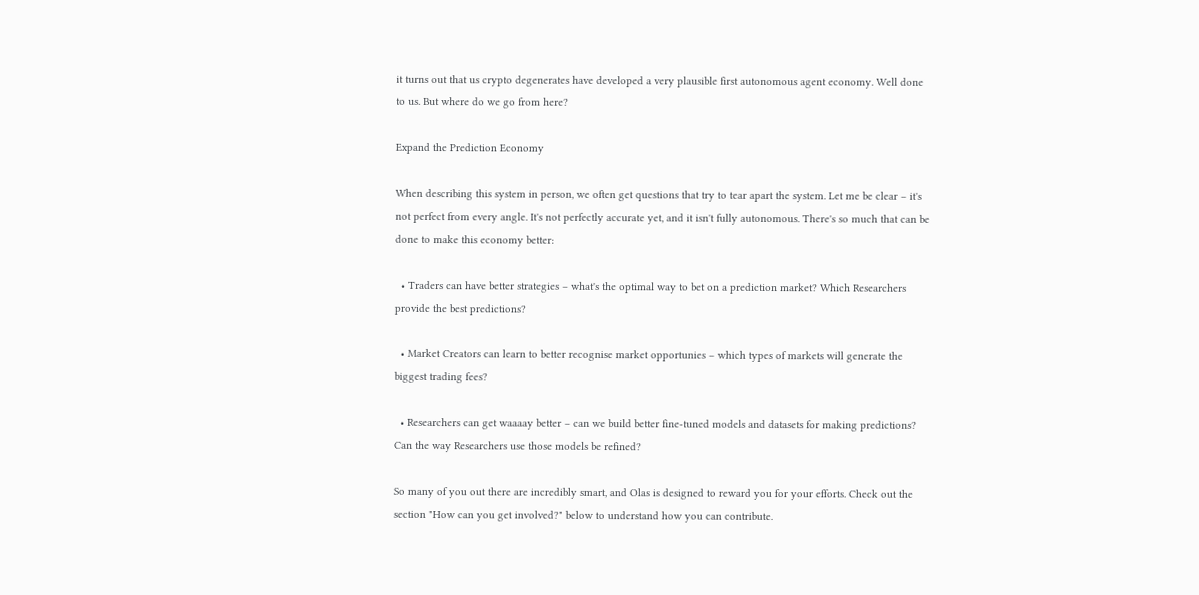it turns out that us crypto degenerates have developed a very plausible first autonomous agent economy. Well done to us. But where do we go from here?

Expand the Prediction Economy

When describing this system in person, we often get questions that try to tear apart the system. Let me be clear – it's not perfect from every angle. It's not perfectly accurate yet, and it isn't fully autonomous. There's so much that can be done to make this economy better:

  • Traders can have better strategies – what's the optimal way to bet on a prediction market? Which Researchers provide the best predictions?

  • Market Creators can learn to better recognise market opportunies – which types of markets will generate the biggest trading fees?

  • Researchers can get waaaay better – can we build better fine-tuned models and datasets for making predictions? Can the way Researchers use those models be refined?

So many of you out there are incredibly smart, and Olas is designed to reward you for your efforts. Check out the section "How can you get involved?" below to understand how you can contribute.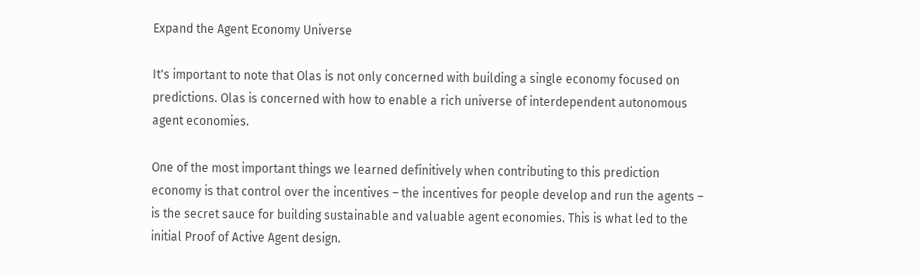Expand the Agent Economy Universe

It's important to note that Olas is not only concerned with building a single economy focused on predictions. Olas is concerned with how to enable a rich universe of interdependent autonomous agent economies.

One of the most important things we learned definitively when contributing to this prediction economy is that control over the incentives – the incentives for people develop and run the agents – is the secret sauce for building sustainable and valuable agent economies. This is what led to the initial Proof of Active Agent design.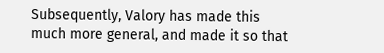Subsequently, Valory has made this much more general, and made it so that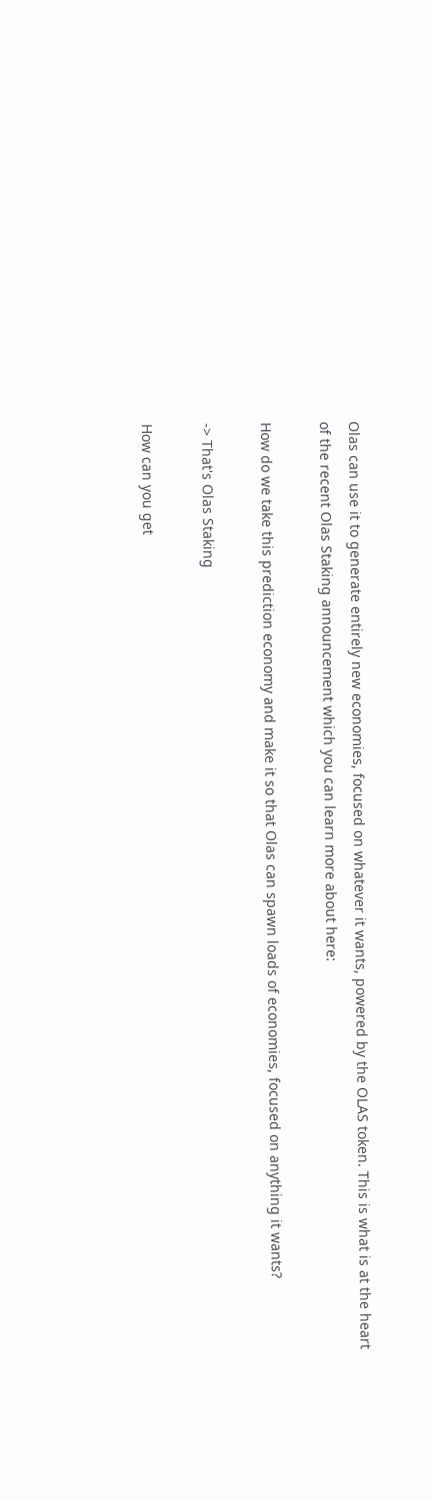Olas can use it to generate entirely new economies, focused on whatever it wants, powered by the OLAS token. This is what is at the heart of the recent Olas Staking announcement which you can learn more about here:

How do we take this prediction economy and make it so that Olas can spawn loads of economies, focused on anything it wants?

-> That's Olas Staking

How can you get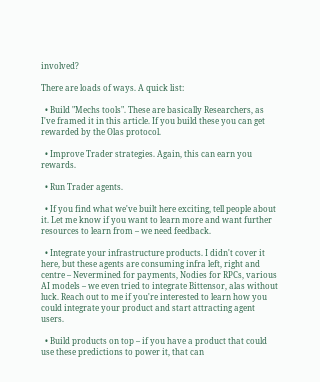involved?

There are loads of ways. A quick list:

  • Build "Mechs tools". These are basically Researchers, as I've framed it in this article. If you build these you can get rewarded by the Olas protocol.

  • Improve Trader strategies. Again, this can earn you rewards.

  • Run Trader agents.

  • If you find what we've built here exciting, tell people about it. Let me know if you want to learn more and want further resources to learn from – we need feedback.

  • Integrate your infrastructure products. I didn't cover it here, but these agents are consuming infra left, right and centre – Nevermined for payments, Nodies for RPCs, various AI models – we even tried to integrate Bittensor, alas without luck. Reach out to me if you're interested to learn how you could integrate your product and start attracting agent users.

  • Build products on top – if you have a product that could use these predictions to power it, that can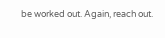be worked out. Again, reach out.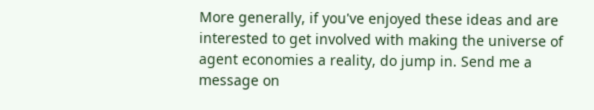More generally, if you've enjoyed these ideas and are interested to get involved with making the universe of agent economies a reality, do jump in. Send me a message on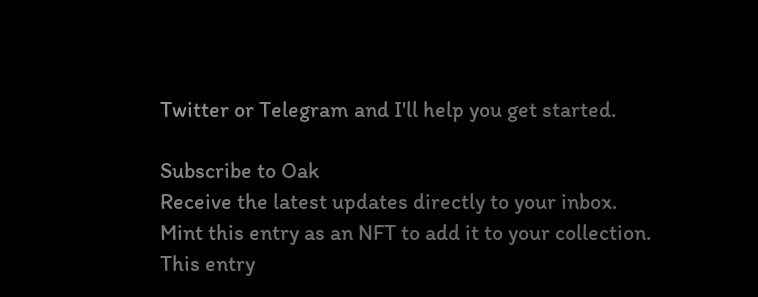Twitter or Telegram and I'll help you get started.

Subscribe to Oak
Receive the latest updates directly to your inbox.
Mint this entry as an NFT to add it to your collection.
This entry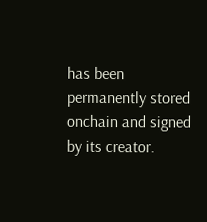has been permanently stored onchain and signed by its creator.